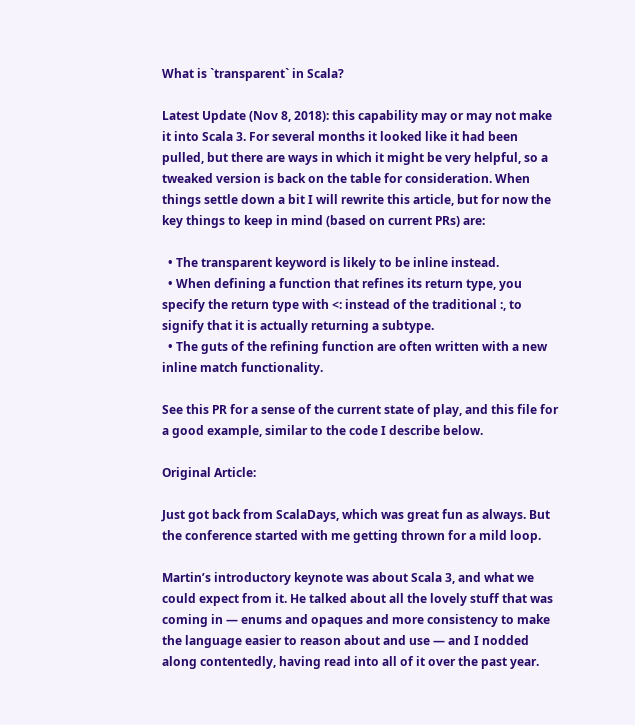What is `transparent` in Scala?

Latest Update (Nov 8, 2018): this capability may or may not make it into Scala 3. For several months it looked like it had been pulled, but there are ways in which it might be very helpful, so a tweaked version is back on the table for consideration. When things settle down a bit I will rewrite this article, but for now the key things to keep in mind (based on current PRs) are:

  • The transparent keyword is likely to be inline instead.
  • When defining a function that refines its return type, you specify the return type with <: instead of the traditional :, to signify that it is actually returning a subtype.
  • The guts of the refining function are often written with a new inline match functionality.

See this PR for a sense of the current state of play, and this file for a good example, similar to the code I describe below.

Original Article:

Just got back from ScalaDays, which was great fun as always. But the conference started with me getting thrown for a mild loop.

Martin’s introductory keynote was about Scala 3, and what we could expect from it. He talked about all the lovely stuff that was coming in — enums and opaques and more consistency to make the language easier to reason about and use — and I nodded along contentedly, having read into all of it over the past year.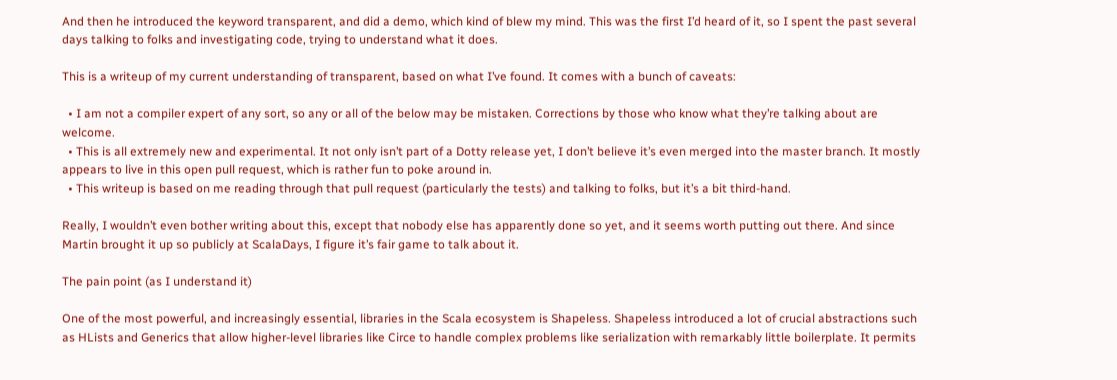And then he introduced the keyword transparent, and did a demo, which kind of blew my mind. This was the first I’d heard of it, so I spent the past several days talking to folks and investigating code, trying to understand what it does.

This is a writeup of my current understanding of transparent, based on what I’ve found. It comes with a bunch of caveats:

  • I am not a compiler expert of any sort, so any or all of the below may be mistaken. Corrections by those who know what they’re talking about are welcome.
  • This is all extremely new and experimental. It not only isn’t part of a Dotty release yet, I don’t believe it’s even merged into the master branch. It mostly appears to live in this open pull request, which is rather fun to poke around in.
  • This writeup is based on me reading through that pull request (particularly the tests) and talking to folks, but it’s a bit third-hand.

Really, I wouldn’t even bother writing about this, except that nobody else has apparently done so yet, and it seems worth putting out there. And since Martin brought it up so publicly at ScalaDays, I figure it’s fair game to talk about it.

The pain point (as I understand it)

One of the most powerful, and increasingly essential, libraries in the Scala ecosystem is Shapeless. Shapeless introduced a lot of crucial abstractions such as HLists and Generics that allow higher-level libraries like Circe to handle complex problems like serialization with remarkably little boilerplate. It permits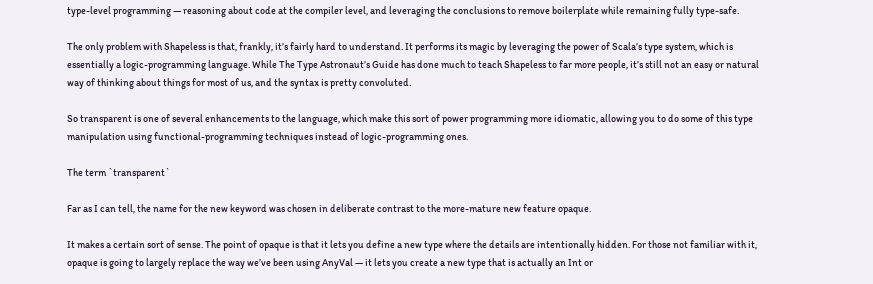type-level programming — reasoning about code at the compiler level, and leveraging the conclusions to remove boilerplate while remaining fully type-safe.

The only problem with Shapeless is that, frankly, it’s fairly hard to understand. It performs its magic by leveraging the power of Scala’s type system, which is essentially a logic-programming language. While The Type Astronaut’s Guide has done much to teach Shapeless to far more people, it’s still not an easy or natural way of thinking about things for most of us, and the syntax is pretty convoluted.

So transparent is one of several enhancements to the language, which make this sort of power programming more idiomatic, allowing you to do some of this type manipulation using functional-programming techniques instead of logic-programming ones.

The term `transparent`

Far as I can tell, the name for the new keyword was chosen in deliberate contrast to the more-mature new feature opaque.

It makes a certain sort of sense. The point of opaque is that it lets you define a new type where the details are intentionally hidden. For those not familiar with it, opaque is going to largely replace the way we’ve been using AnyVal — it lets you create a new type that is actually an Int or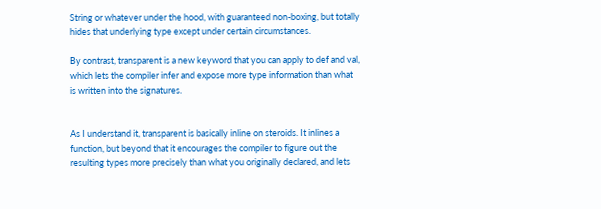String or whatever under the hood, with guaranteed non-boxing, but totally hides that underlying type except under certain circumstances.

By contrast, transparent is a new keyword that you can apply to def and val, which lets the compiler infer and expose more type information than what is written into the signatures.


As I understand it, transparent is basically inline on steroids. It inlines a function, but beyond that it encourages the compiler to figure out the resulting types more precisely than what you originally declared, and lets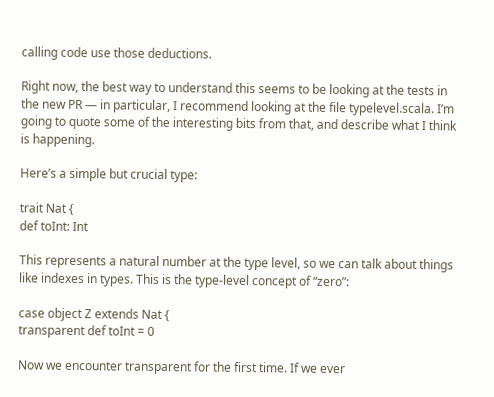calling code use those deductions.

Right now, the best way to understand this seems to be looking at the tests in the new PR — in particular, I recommend looking at the file typelevel.scala. I’m going to quote some of the interesting bits from that, and describe what I think is happening.

Here’s a simple but crucial type:

trait Nat {
def toInt: Int

This represents a natural number at the type level, so we can talk about things like indexes in types. This is the type-level concept of “zero”:

case object Z extends Nat {
transparent def toInt = 0

Now we encounter transparent for the first time. If we ever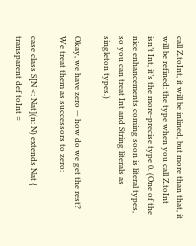call Z.toInt, it will be inlined, but more than that, it will be refined: the type when you call Z.toInt isn’t Int, it’s the more-precise type 0. (One of the nice enhancements coming soon is literal types, so you can treat Int and String literals as singleton types.)

Okay, we have zero — how do we get the rest? We treat them as successors to zero:

case class S[N <: Nat](n: N) extends Nat {
transparent def toInt =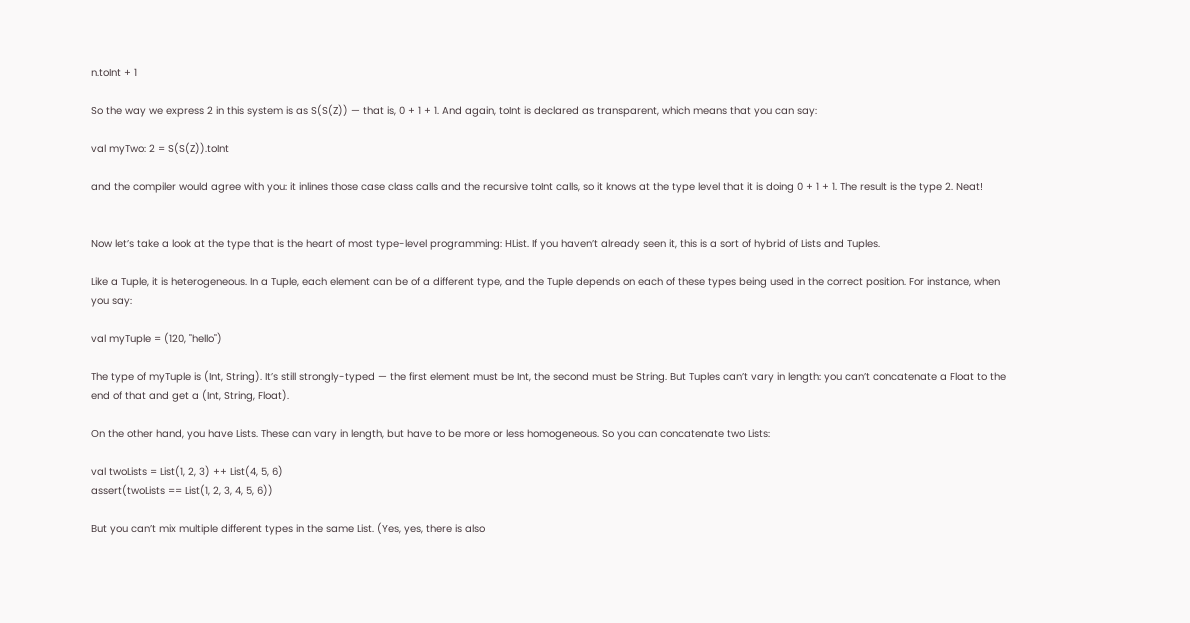n.toInt + 1

So the way we express 2 in this system is as S(S(Z)) — that is, 0 + 1 + 1. And again, toInt is declared as transparent, which means that you can say:

val myTwo: 2 = S(S(Z)).toInt

and the compiler would agree with you: it inlines those case class calls and the recursive toInt calls, so it knows at the type level that it is doing 0 + 1 + 1. The result is the type 2. Neat!


Now let’s take a look at the type that is the heart of most type-level programming: HList. If you haven’t already seen it, this is a sort of hybrid of Lists and Tuples.

Like a Tuple, it is heterogeneous. In a Tuple, each element can be of a different type, and the Tuple depends on each of these types being used in the correct position. For instance, when you say:

val myTuple = (120, "hello")

The type of myTuple is (Int, String). It’s still strongly-typed — the first element must be Int, the second must be String. But Tuples can’t vary in length: you can’t concatenate a Float to the end of that and get a (Int, String, Float).

On the other hand, you have Lists. These can vary in length, but have to be more or less homogeneous. So you can concatenate two Lists:

val twoLists = List(1, 2, 3) ++ List(4, 5, 6)
assert(twoLists == List(1, 2, 3, 4, 5, 6))

But you can’t mix multiple different types in the same List. (Yes, yes, there is also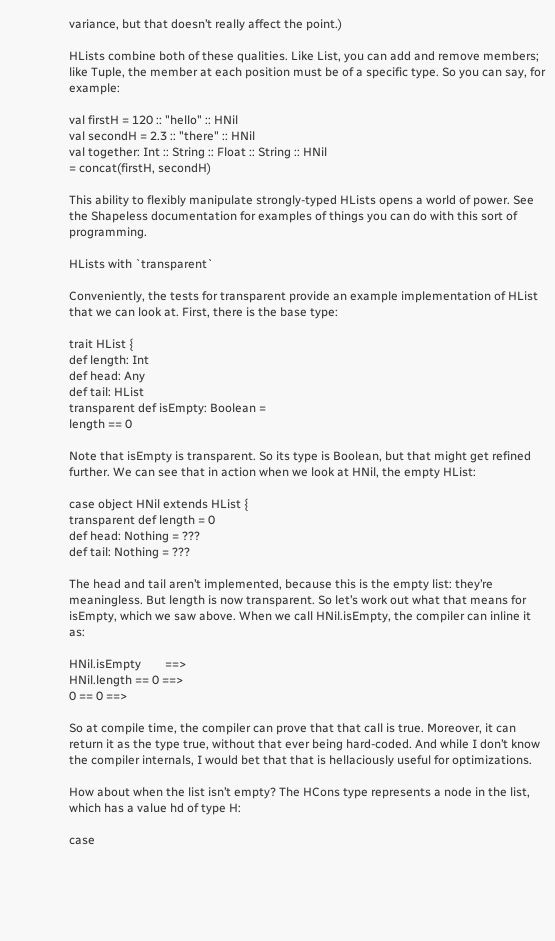variance, but that doesn’t really affect the point.)

HLists combine both of these qualities. Like List, you can add and remove members; like Tuple, the member at each position must be of a specific type. So you can say, for example:

val firstH = 120 :: "hello" :: HNil
val secondH = 2.3 :: "there" :: HNil
val together: Int :: String :: Float :: String :: HNil
= concat(firstH, secondH)

This ability to flexibly manipulate strongly-typed HLists opens a world of power. See the Shapeless documentation for examples of things you can do with this sort of programming.

HLists with `transparent`

Conveniently, the tests for transparent provide an example implementation of HList that we can look at. First, there is the base type:

trait HList {
def length: Int
def head: Any
def tail: HList
transparent def isEmpty: Boolean =
length == 0

Note that isEmpty is transparent. So its type is Boolean, but that might get refined further. We can see that in action when we look at HNil, the empty HList:

case object HNil extends HList {
transparent def length = 0
def head: Nothing = ???
def tail: Nothing = ???

The head and tail aren’t implemented, because this is the empty list: they’re meaningless. But length is now transparent. So let’s work out what that means for isEmpty, which we saw above. When we call HNil.isEmpty, the compiler can inline it as:

HNil.isEmpty        ==>
HNil.length == 0 ==>
0 == 0 ==>

So at compile time, the compiler can prove that that call is true. Moreover, it can return it as the type true, without that ever being hard-coded. And while I don’t know the compiler internals, I would bet that that is hellaciously useful for optimizations.

How about when the list isn’t empty? The HCons type represents a node in the list, which has a value hd of type H:

case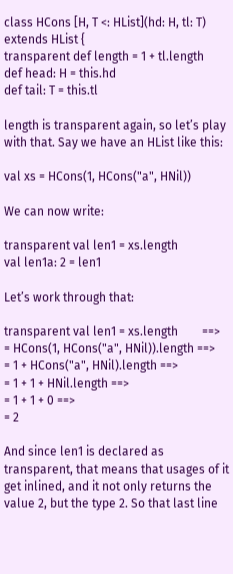class HCons [H, T <: HList](hd: H, tl: T) extends HList {
transparent def length = 1 + tl.length
def head: H = this.hd
def tail: T = this.tl

length is transparent again, so let’s play with that. Say we have an HList like this:

val xs = HCons(1, HCons("a", HNil))

We can now write:

transparent val len1 = xs.length
val len1a: 2 = len1

Let’s work through that:

transparent val len1 = xs.length        ==>
= HCons(1, HCons("a", HNil)).length ==>
= 1 + HCons("a", HNil).length ==>
= 1 + 1 + HNil.length ==>
= 1 + 1 + 0 ==>
= 2

And since len1 is declared as transparent, that means that usages of it get inlined, and it not only returns the value 2, but the type 2. So that last line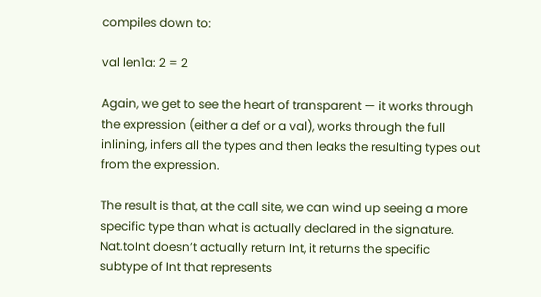compiles down to:

val len1a: 2 = 2

Again, we get to see the heart of transparent — it works through the expression (either a def or a val), works through the full inlining, infers all the types and then leaks the resulting types out from the expression.

The result is that, at the call site, we can wind up seeing a more specific type than what is actually declared in the signature. Nat.toInt doesn’t actually return Int, it returns the specific subtype of Int that represents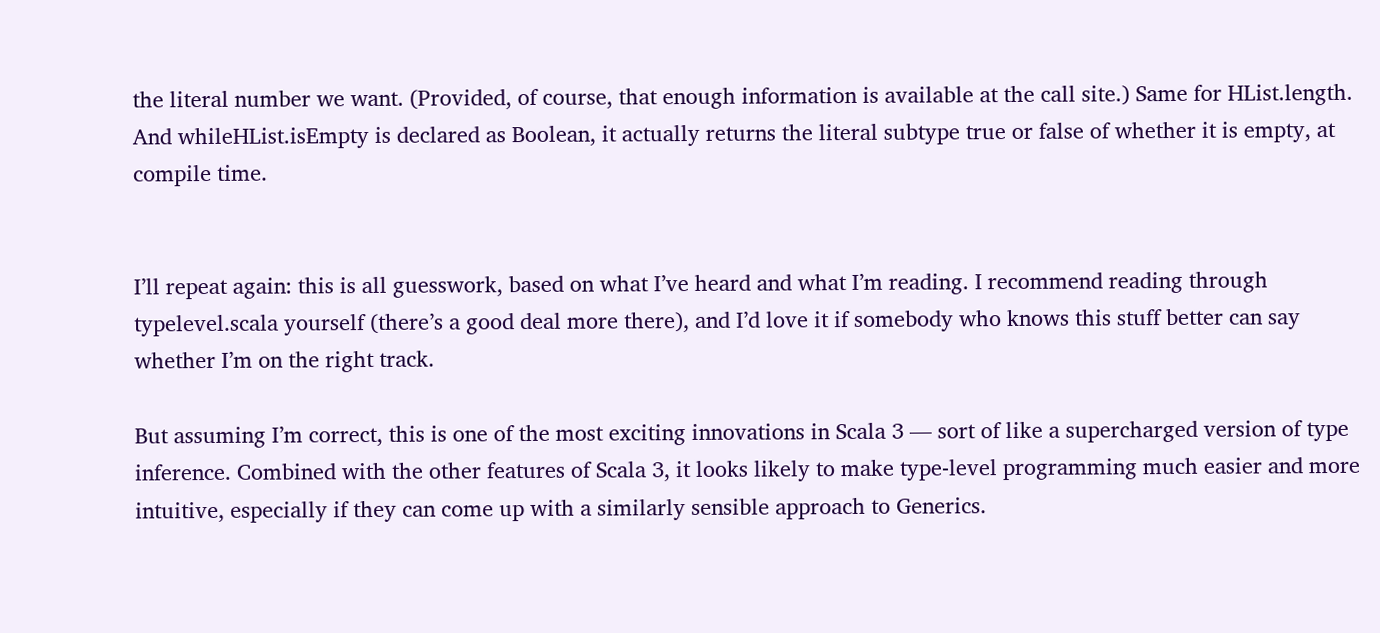the literal number we want. (Provided, of course, that enough information is available at the call site.) Same for HList.length. And whileHList.isEmpty is declared as Boolean, it actually returns the literal subtype true or false of whether it is empty, at compile time.


I’ll repeat again: this is all guesswork, based on what I’ve heard and what I’m reading. I recommend reading through typelevel.scala yourself (there’s a good deal more there), and I’d love it if somebody who knows this stuff better can say whether I’m on the right track.

But assuming I’m correct, this is one of the most exciting innovations in Scala 3 — sort of like a supercharged version of type inference. Combined with the other features of Scala 3, it looks likely to make type-level programming much easier and more intuitive, especially if they can come up with a similarly sensible approach to Generics.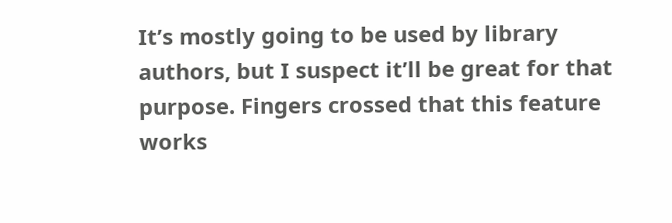It’s mostly going to be used by library authors, but I suspect it’ll be great for that purpose. Fingers crossed that this feature works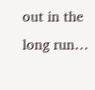out in the long run…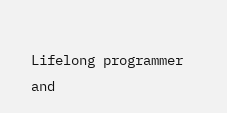Lifelong programmer and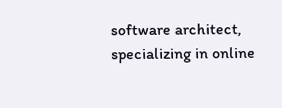software architect, specializing in online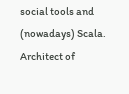social tools and (nowadays) Scala. Architect of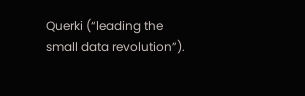Querki (“leading the small data revolution”).